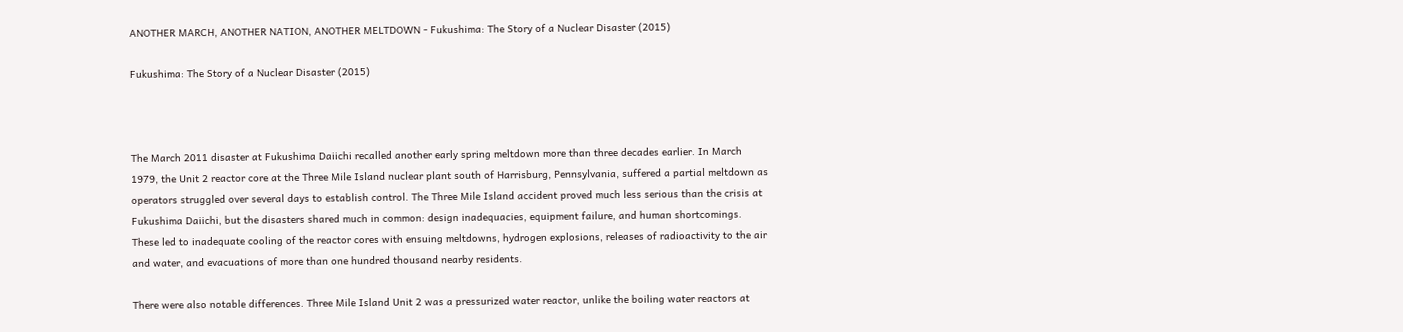ANOTHER MARCH, ANOTHER NATION, ANOTHER MELTDOWN - Fukushima: The Story of a Nuclear Disaster (2015)

Fukushima: The Story of a Nuclear Disaster (2015)



The March 2011 disaster at Fukushima Daiichi recalled another early spring meltdown more than three decades earlier. In March 1979, the Unit 2 reactor core at the Three Mile Island nuclear plant south of Harrisburg, Pennsylvania, suffered a partial meltdown as operators struggled over several days to establish control. The Three Mile Island accident proved much less serious than the crisis at Fukushima Daiichi, but the disasters shared much in common: design inadequacies, equipment failure, and human shortcomings. These led to inadequate cooling of the reactor cores with ensuing meltdowns, hydrogen explosions, releases of radioactivity to the air and water, and evacuations of more than one hundred thousand nearby residents.

There were also notable differences. Three Mile Island Unit 2 was a pressurized water reactor, unlike the boiling water reactors at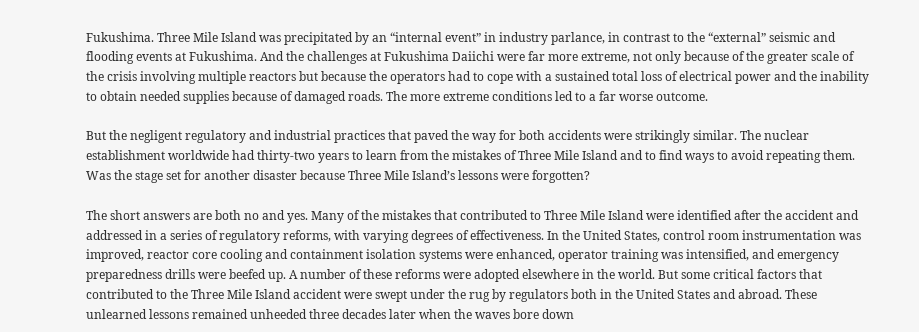Fukushima. Three Mile Island was precipitated by an “internal event” in industry parlance, in contrast to the “external” seismic and flooding events at Fukushima. And the challenges at Fukushima Daiichi were far more extreme, not only because of the greater scale of the crisis involving multiple reactors but because the operators had to cope with a sustained total loss of electrical power and the inability to obtain needed supplies because of damaged roads. The more extreme conditions led to a far worse outcome.

But the negligent regulatory and industrial practices that paved the way for both accidents were strikingly similar. The nuclear establishment worldwide had thirty-two years to learn from the mistakes of Three Mile Island and to find ways to avoid repeating them. Was the stage set for another disaster because Three Mile Island’s lessons were forgotten?

The short answers are both no and yes. Many of the mistakes that contributed to Three Mile Island were identified after the accident and addressed in a series of regulatory reforms, with varying degrees of effectiveness. In the United States, control room instrumentation was improved, reactor core cooling and containment isolation systems were enhanced, operator training was intensified, and emergency preparedness drills were beefed up. A number of these reforms were adopted elsewhere in the world. But some critical factors that contributed to the Three Mile Island accident were swept under the rug by regulators both in the United States and abroad. These unlearned lessons remained unheeded three decades later when the waves bore down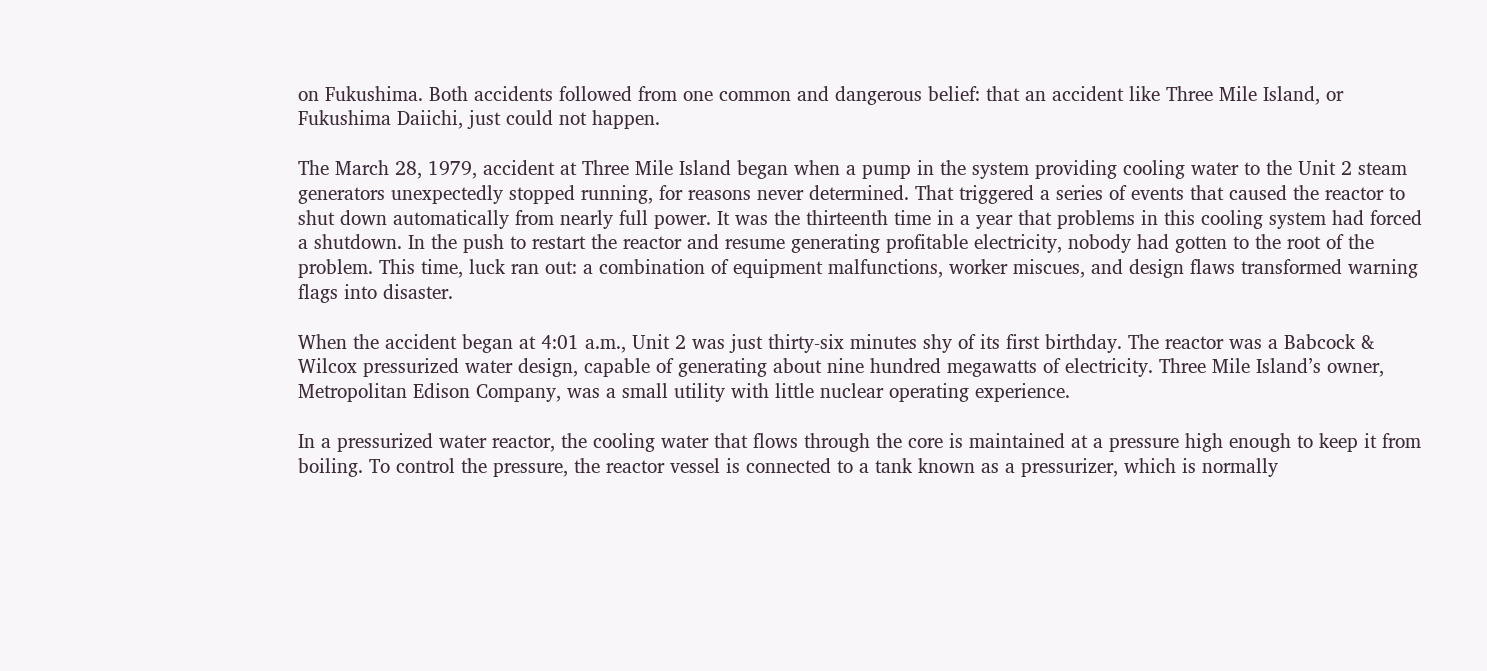on Fukushima. Both accidents followed from one common and dangerous belief: that an accident like Three Mile Island, or Fukushima Daiichi, just could not happen.

The March 28, 1979, accident at Three Mile Island began when a pump in the system providing cooling water to the Unit 2 steam generators unexpectedly stopped running, for reasons never determined. That triggered a series of events that caused the reactor to shut down automatically from nearly full power. It was the thirteenth time in a year that problems in this cooling system had forced a shutdown. In the push to restart the reactor and resume generating profitable electricity, nobody had gotten to the root of the problem. This time, luck ran out: a combination of equipment malfunctions, worker miscues, and design flaws transformed warning flags into disaster.

When the accident began at 4:01 a.m., Unit 2 was just thirty-six minutes shy of its first birthday. The reactor was a Babcock & Wilcox pressurized water design, capable of generating about nine hundred megawatts of electricity. Three Mile Island’s owner, Metropolitan Edison Company, was a small utility with little nuclear operating experience.

In a pressurized water reactor, the cooling water that flows through the core is maintained at a pressure high enough to keep it from boiling. To control the pressure, the reactor vessel is connected to a tank known as a pressurizer, which is normally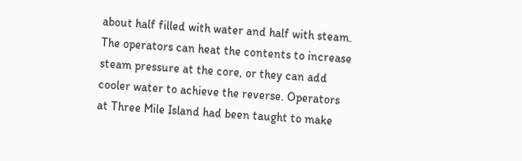about half filled with water and half with steam. The operators can heat the contents to increase steam pressure at the core, or they can add cooler water to achieve the reverse. Operators at Three Mile Island had been taught to make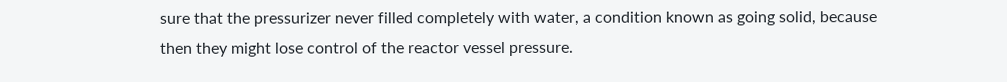sure that the pressurizer never filled completely with water, a condition known as going solid, because then they might lose control of the reactor vessel pressure.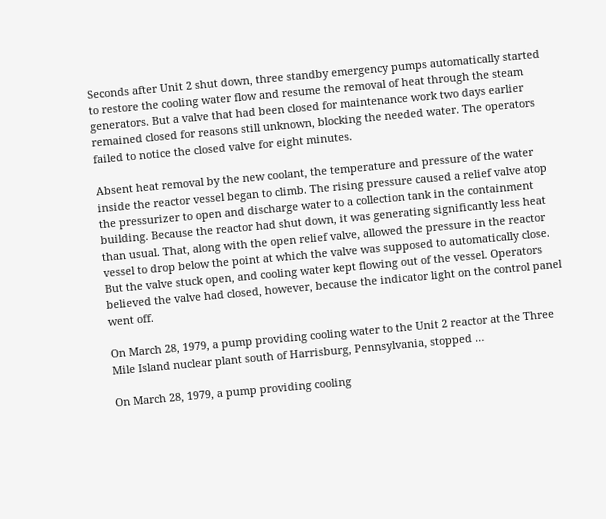Seconds after Unit 2 shut down, three standby emergency pumps automatically started to restore the cooling water flow and resume the removal of heat through the steam generators. But a valve that had been closed for maintenance work two days earlier remained closed for reasons still unknown, blocking the needed water. The operators failed to notice the closed valve for eight minutes.

Absent heat removal by the new coolant, the temperature and pressure of the water inside the reactor vessel began to climb. The rising pressure caused a relief valve atop the pressurizer to open and discharge water to a collection tank in the containment building. Because the reactor had shut down, it was generating significantly less heat than usual. That, along with the open relief valve, allowed the pressure in the reactor vessel to drop below the point at which the valve was supposed to automatically close. But the valve stuck open, and cooling water kept flowing out of the vessel. Operators believed the valve had closed, however, because the indicator light on the control panel went off.

On March 28, 1979, a pump providing cooling water to the Unit 2 reactor at the Three Mile Island nuclear plant south of Harrisburg, Pennsylvania, stopped …

On March 28, 1979, a pump providing cooling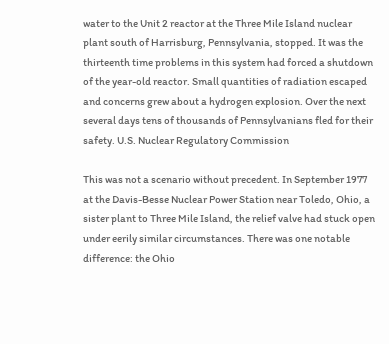water to the Unit 2 reactor at the Three Mile Island nuclear plant south of Harrisburg, Pennsylvania, stopped. It was the thirteenth time problems in this system had forced a shutdown of the year-old reactor. Small quantities of radiation escaped and concerns grew about a hydrogen explosion. Over the next several days tens of thousands of Pennsylvanians fled for their safety. U.S. Nuclear Regulatory Commission

This was not a scenario without precedent. In September 1977 at the Davis-Besse Nuclear Power Station near Toledo, Ohio, a sister plant to Three Mile Island, the relief valve had stuck open under eerily similar circumstances. There was one notable difference: the Ohio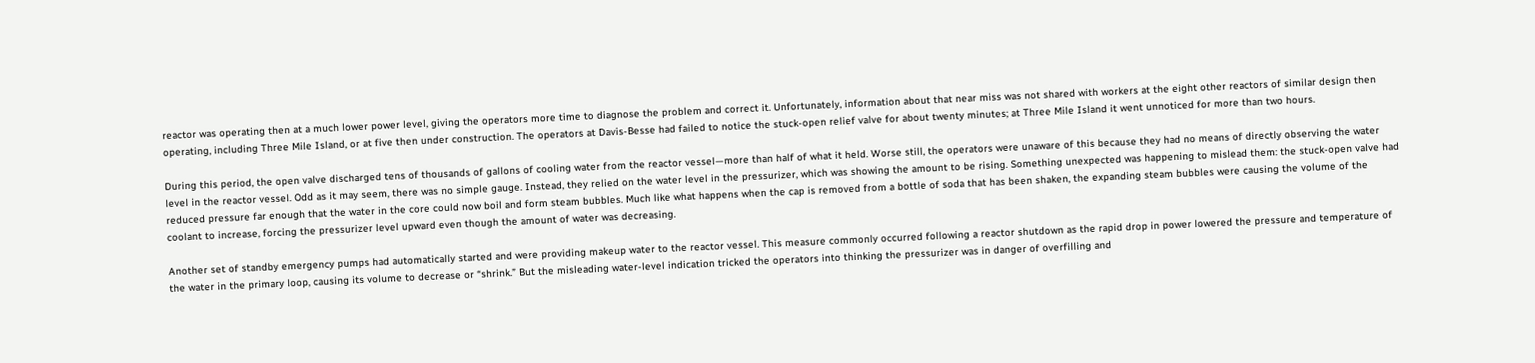reactor was operating then at a much lower power level, giving the operators more time to diagnose the problem and correct it. Unfortunately, information about that near miss was not shared with workers at the eight other reactors of similar design then operating, including Three Mile Island, or at five then under construction. The operators at Davis-Besse had failed to notice the stuck-open relief valve for about twenty minutes; at Three Mile Island it went unnoticed for more than two hours.

During this period, the open valve discharged tens of thousands of gallons of cooling water from the reactor vessel—more than half of what it held. Worse still, the operators were unaware of this because they had no means of directly observing the water level in the reactor vessel. Odd as it may seem, there was no simple gauge. Instead, they relied on the water level in the pressurizer, which was showing the amount to be rising. Something unexpected was happening to mislead them: the stuck-open valve had reduced pressure far enough that the water in the core could now boil and form steam bubbles. Much like what happens when the cap is removed from a bottle of soda that has been shaken, the expanding steam bubbles were causing the volume of the coolant to increase, forcing the pressurizer level upward even though the amount of water was decreasing.

Another set of standby emergency pumps had automatically started and were providing makeup water to the reactor vessel. This measure commonly occurred following a reactor shutdown as the rapid drop in power lowered the pressure and temperature of the water in the primary loop, causing its volume to decrease or “shrink.” But the misleading water-level indication tricked the operators into thinking the pressurizer was in danger of overfilling and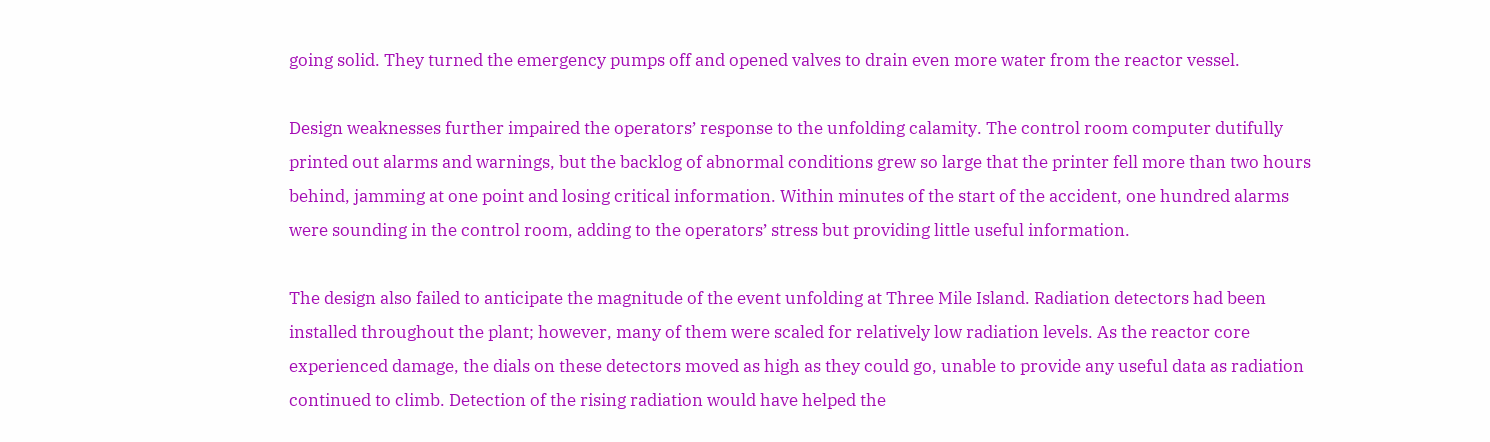going solid. They turned the emergency pumps off and opened valves to drain even more water from the reactor vessel.

Design weaknesses further impaired the operators’ response to the unfolding calamity. The control room computer dutifully printed out alarms and warnings, but the backlog of abnormal conditions grew so large that the printer fell more than two hours behind, jamming at one point and losing critical information. Within minutes of the start of the accident, one hundred alarms were sounding in the control room, adding to the operators’ stress but providing little useful information.

The design also failed to anticipate the magnitude of the event unfolding at Three Mile Island. Radiation detectors had been installed throughout the plant; however, many of them were scaled for relatively low radiation levels. As the reactor core experienced damage, the dials on these detectors moved as high as they could go, unable to provide any useful data as radiation continued to climb. Detection of the rising radiation would have helped the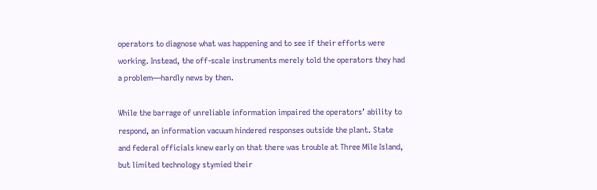operators to diagnose what was happening and to see if their efforts were working. Instead, the off-scale instruments merely told the operators they had a problem—hardly news by then.

While the barrage of unreliable information impaired the operators’ ability to respond, an information vacuum hindered responses outside the plant. State and federal officials knew early on that there was trouble at Three Mile Island, but limited technology stymied their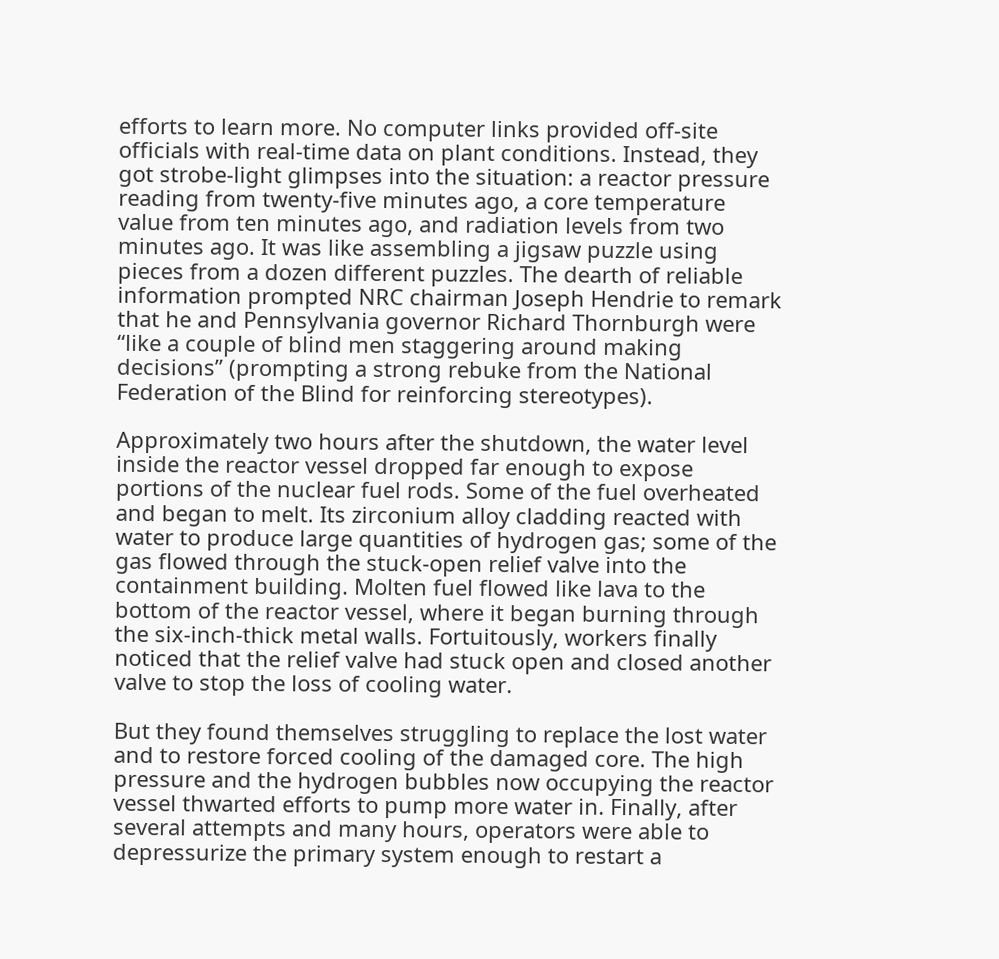efforts to learn more. No computer links provided off-site officials with real-time data on plant conditions. Instead, they got strobe-light glimpses into the situation: a reactor pressure reading from twenty-five minutes ago, a core temperature value from ten minutes ago, and radiation levels from two minutes ago. It was like assembling a jigsaw puzzle using pieces from a dozen different puzzles. The dearth of reliable information prompted NRC chairman Joseph Hendrie to remark that he and Pennsylvania governor Richard Thornburgh were “like a couple of blind men staggering around making decisions” (prompting a strong rebuke from the National Federation of the Blind for reinforcing stereotypes).

Approximately two hours after the shutdown, the water level inside the reactor vessel dropped far enough to expose portions of the nuclear fuel rods. Some of the fuel overheated and began to melt. Its zirconium alloy cladding reacted with water to produce large quantities of hydrogen gas; some of the gas flowed through the stuck-open relief valve into the containment building. Molten fuel flowed like lava to the bottom of the reactor vessel, where it began burning through the six-inch-thick metal walls. Fortuitously, workers finally noticed that the relief valve had stuck open and closed another valve to stop the loss of cooling water.

But they found themselves struggling to replace the lost water and to restore forced cooling of the damaged core. The high pressure and the hydrogen bubbles now occupying the reactor vessel thwarted efforts to pump more water in. Finally, after several attempts and many hours, operators were able to depressurize the primary system enough to restart a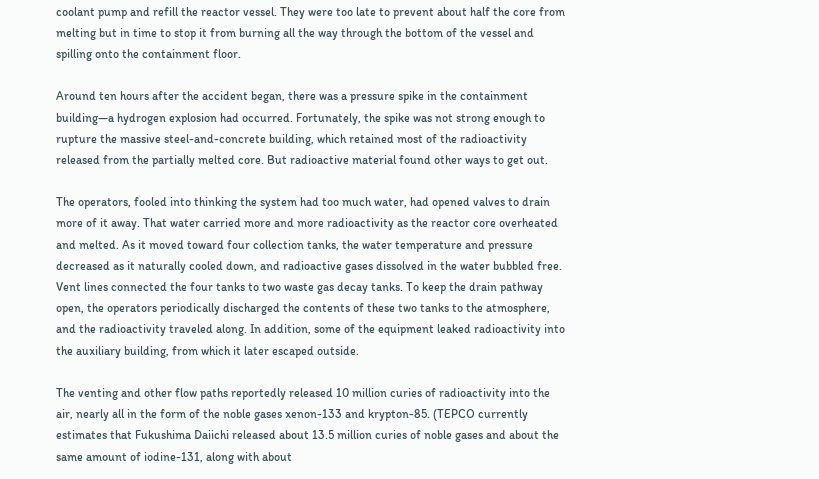coolant pump and refill the reactor vessel. They were too late to prevent about half the core from melting but in time to stop it from burning all the way through the bottom of the vessel and spilling onto the containment floor.

Around ten hours after the accident began, there was a pressure spike in the containment building—a hydrogen explosion had occurred. Fortunately, the spike was not strong enough to rupture the massive steel-and-concrete building, which retained most of the radioactivity released from the partially melted core. But radioactive material found other ways to get out.

The operators, fooled into thinking the system had too much water, had opened valves to drain more of it away. That water carried more and more radioactivity as the reactor core overheated and melted. As it moved toward four collection tanks, the water temperature and pressure decreased as it naturally cooled down, and radioactive gases dissolved in the water bubbled free. Vent lines connected the four tanks to two waste gas decay tanks. To keep the drain pathway open, the operators periodically discharged the contents of these two tanks to the atmosphere, and the radioactivity traveled along. In addition, some of the equipment leaked radioactivity into the auxiliary building, from which it later escaped outside.

The venting and other flow paths reportedly released 10 million curies of radioactivity into the air, nearly all in the form of the noble gases xenon-133 and krypton-85. (TEPCO currently estimates that Fukushima Daiichi released about 13.5 million curies of noble gases and about the same amount of iodine-131, along with about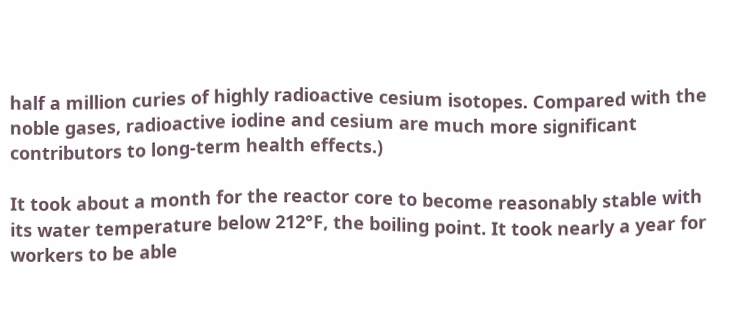half a million curies of highly radioactive cesium isotopes. Compared with the noble gases, radioactive iodine and cesium are much more significant contributors to long-term health effects.)

It took about a month for the reactor core to become reasonably stable with its water temperature below 212°F, the boiling point. It took nearly a year for workers to be able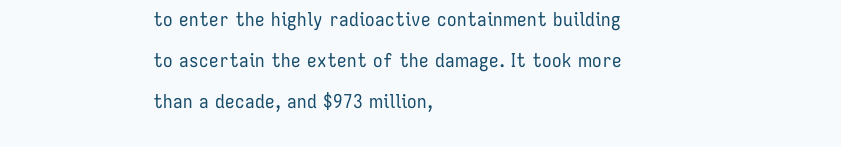to enter the highly radioactive containment building to ascertain the extent of the damage. It took more than a decade, and $973 million,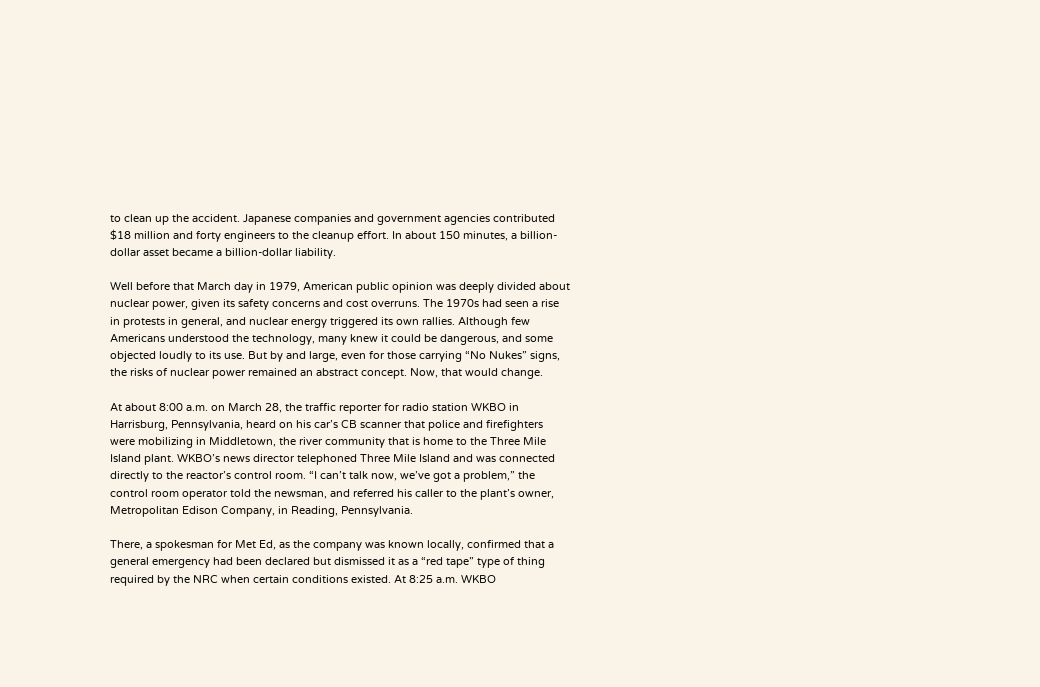to clean up the accident. Japanese companies and government agencies contributed $18 million and forty engineers to the cleanup effort. In about 150 minutes, a billion-dollar asset became a billion-dollar liability.

Well before that March day in 1979, American public opinion was deeply divided about nuclear power, given its safety concerns and cost overruns. The 1970s had seen a rise in protests in general, and nuclear energy triggered its own rallies. Although few Americans understood the technology, many knew it could be dangerous, and some objected loudly to its use. But by and large, even for those carrying “No Nukes” signs, the risks of nuclear power remained an abstract concept. Now, that would change.

At about 8:00 a.m. on March 28, the traffic reporter for radio station WKBO in Harrisburg, Pennsylvania, heard on his car’s CB scanner that police and firefighters were mobilizing in Middletown, the river community that is home to the Three Mile Island plant. WKBO’s news director telephoned Three Mile Island and was connected directly to the reactor’s control room. “I can’t talk now, we’ve got a problem,” the control room operator told the newsman, and referred his caller to the plant’s owner, Metropolitan Edison Company, in Reading, Pennsylvania.

There, a spokesman for Met Ed, as the company was known locally, confirmed that a general emergency had been declared but dismissed it as a “red tape” type of thing required by the NRC when certain conditions existed. At 8:25 a.m. WKBO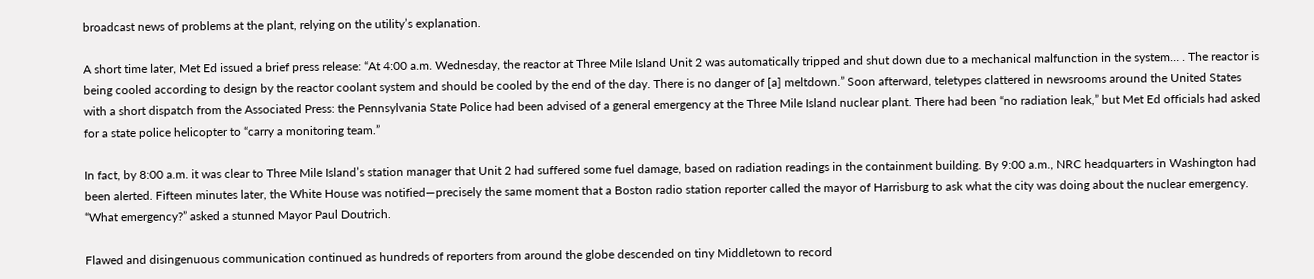broadcast news of problems at the plant, relying on the utility’s explanation.

A short time later, Met Ed issued a brief press release: “At 4:00 a.m. Wednesday, the reactor at Three Mile Island Unit 2 was automatically tripped and shut down due to a mechanical malfunction in the system… . The reactor is being cooled according to design by the reactor coolant system and should be cooled by the end of the day. There is no danger of [a] meltdown.” Soon afterward, teletypes clattered in newsrooms around the United States with a short dispatch from the Associated Press: the Pennsylvania State Police had been advised of a general emergency at the Three Mile Island nuclear plant. There had been “no radiation leak,” but Met Ed officials had asked for a state police helicopter to “carry a monitoring team.”

In fact, by 8:00 a.m. it was clear to Three Mile Island’s station manager that Unit 2 had suffered some fuel damage, based on radiation readings in the containment building. By 9:00 a.m., NRC headquarters in Washington had been alerted. Fifteen minutes later, the White House was notified—precisely the same moment that a Boston radio station reporter called the mayor of Harrisburg to ask what the city was doing about the nuclear emergency. “What emergency?” asked a stunned Mayor Paul Doutrich.

Flawed and disingenuous communication continued as hundreds of reporters from around the globe descended on tiny Middletown to record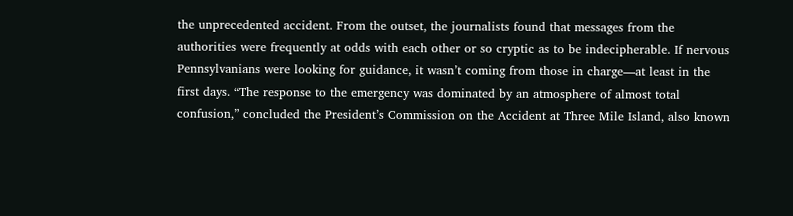the unprecedented accident. From the outset, the journalists found that messages from the authorities were frequently at odds with each other or so cryptic as to be indecipherable. If nervous Pennsylvanians were looking for guidance, it wasn’t coming from those in charge—at least in the first days. “The response to the emergency was dominated by an atmosphere of almost total confusion,” concluded the President’s Commission on the Accident at Three Mile Island, also known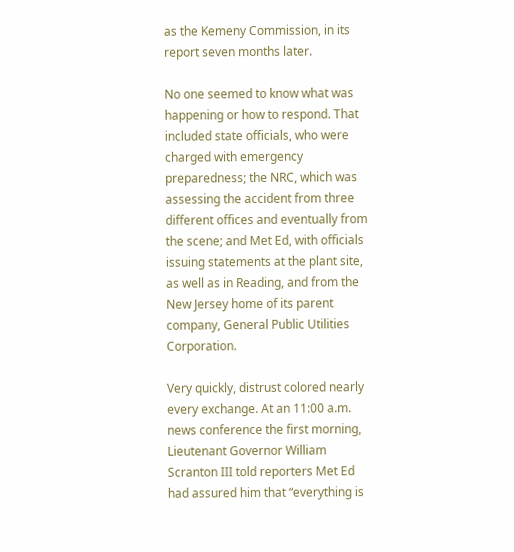as the Kemeny Commission, in its report seven months later.

No one seemed to know what was happening or how to respond. That included state officials, who were charged with emergency preparedness; the NRC, which was assessing the accident from three different offices and eventually from the scene; and Met Ed, with officials issuing statements at the plant site, as well as in Reading, and from the New Jersey home of its parent company, General Public Utilities Corporation.

Very quickly, distrust colored nearly every exchange. At an 11:00 a.m. news conference the first morning, Lieutenant Governor William Scranton III told reporters Met Ed had assured him that “everything is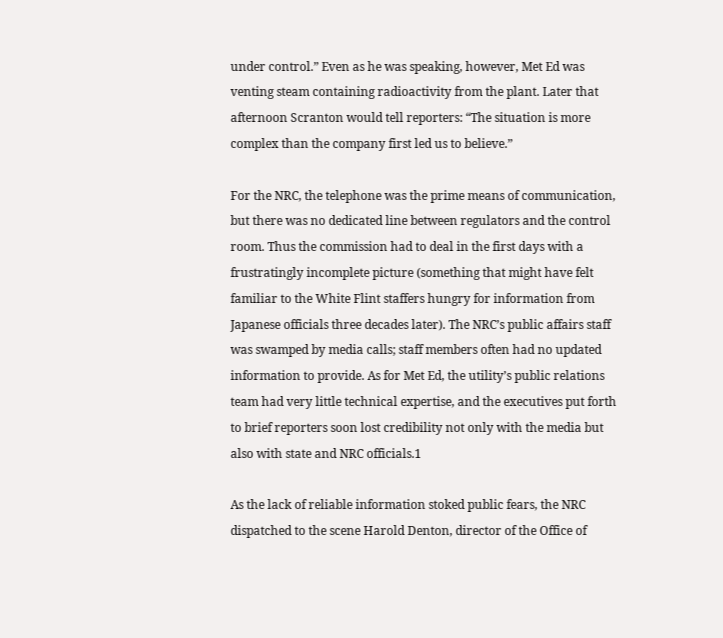under control.” Even as he was speaking, however, Met Ed was venting steam containing radioactivity from the plant. Later that afternoon Scranton would tell reporters: “The situation is more complex than the company first led us to believe.”

For the NRC, the telephone was the prime means of communication, but there was no dedicated line between regulators and the control room. Thus the commission had to deal in the first days with a frustratingly incomplete picture (something that might have felt familiar to the White Flint staffers hungry for information from Japanese officials three decades later). The NRC’s public affairs staff was swamped by media calls; staff members often had no updated information to provide. As for Met Ed, the utility’s public relations team had very little technical expertise, and the executives put forth to brief reporters soon lost credibility not only with the media but also with state and NRC officials.1

As the lack of reliable information stoked public fears, the NRC dispatched to the scene Harold Denton, director of the Office of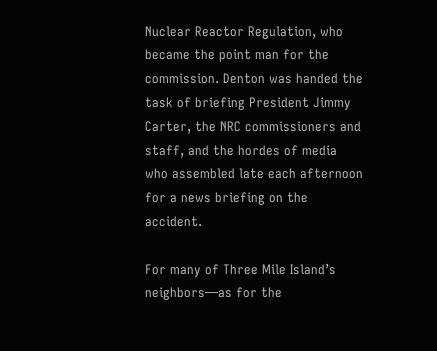Nuclear Reactor Regulation, who became the point man for the commission. Denton was handed the task of briefing President Jimmy Carter, the NRC commissioners and staff, and the hordes of media who assembled late each afternoon for a news briefing on the accident.

For many of Three Mile Island’s neighbors—as for the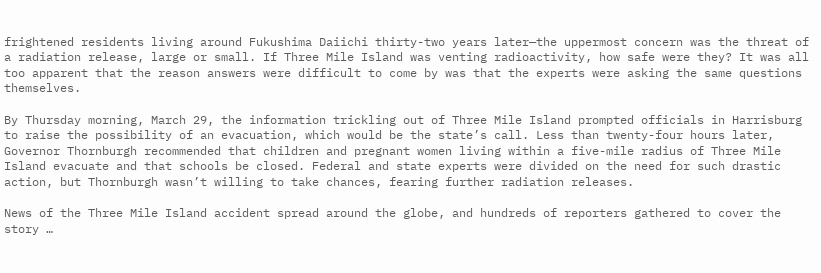frightened residents living around Fukushima Daiichi thirty-two years later—the uppermost concern was the threat of a radiation release, large or small. If Three Mile Island was venting radioactivity, how safe were they? It was all too apparent that the reason answers were difficult to come by was that the experts were asking the same questions themselves.

By Thursday morning, March 29, the information trickling out of Three Mile Island prompted officials in Harrisburg to raise the possibility of an evacuation, which would be the state’s call. Less than twenty-four hours later, Governor Thornburgh recommended that children and pregnant women living within a five-mile radius of Three Mile Island evacuate and that schools be closed. Federal and state experts were divided on the need for such drastic action, but Thornburgh wasn’t willing to take chances, fearing further radiation releases.

News of the Three Mile Island accident spread around the globe, and hundreds of reporters gathered to cover the story …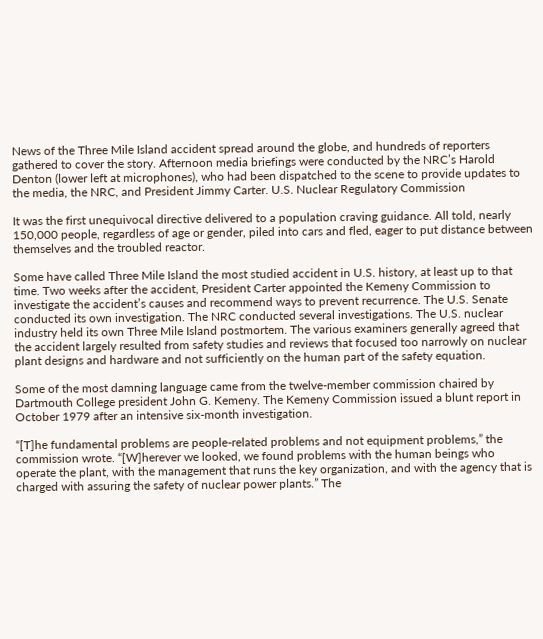News of the Three Mile Island accident spread around the globe, and hundreds of reporters gathered to cover the story. Afternoon media briefings were conducted by the NRC’s Harold Denton (lower left at microphones), who had been dispatched to the scene to provide updates to the media, the NRC, and President Jimmy Carter. U.S. Nuclear Regulatory Commission

It was the first unequivocal directive delivered to a population craving guidance. All told, nearly 150,000 people, regardless of age or gender, piled into cars and fled, eager to put distance between themselves and the troubled reactor.

Some have called Three Mile Island the most studied accident in U.S. history, at least up to that time. Two weeks after the accident, President Carter appointed the Kemeny Commission to investigate the accident’s causes and recommend ways to prevent recurrence. The U.S. Senate conducted its own investigation. The NRC conducted several investigations. The U.S. nuclear industry held its own Three Mile Island postmortem. The various examiners generally agreed that the accident largely resulted from safety studies and reviews that focused too narrowly on nuclear plant designs and hardware and not sufficiently on the human part of the safety equation.

Some of the most damning language came from the twelve-member commission chaired by Dartmouth College president John G. Kemeny. The Kemeny Commission issued a blunt report in October 1979 after an intensive six-month investigation.

“[T]he fundamental problems are people-related problems and not equipment problems,” the commission wrote. “[W]herever we looked, we found problems with the human beings who operate the plant, with the management that runs the key organization, and with the agency that is charged with assuring the safety of nuclear power plants.” The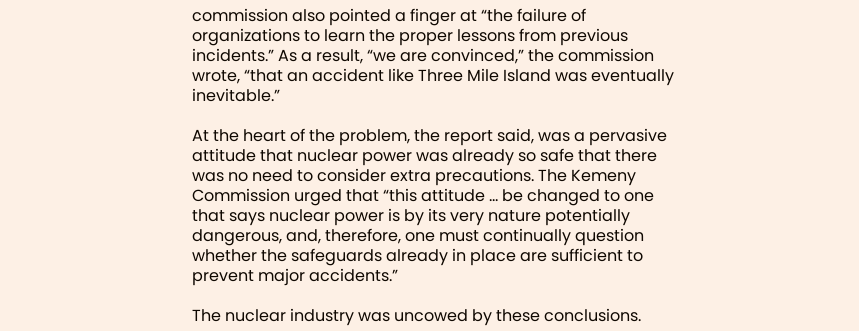commission also pointed a finger at “the failure of organizations to learn the proper lessons from previous incidents.” As a result, “we are convinced,” the commission wrote, “that an accident like Three Mile Island was eventually inevitable.”

At the heart of the problem, the report said, was a pervasive attitude that nuclear power was already so safe that there was no need to consider extra precautions. The Kemeny Commission urged that “this attitude … be changed to one that says nuclear power is by its very nature potentially dangerous, and, therefore, one must continually question whether the safeguards already in place are sufficient to prevent major accidents.”

The nuclear industry was uncowed by these conclusions.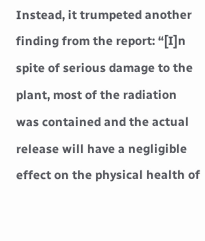Instead, it trumpeted another finding from the report: “[I]n spite of serious damage to the plant, most of the radiation was contained and the actual release will have a negligible effect on the physical health of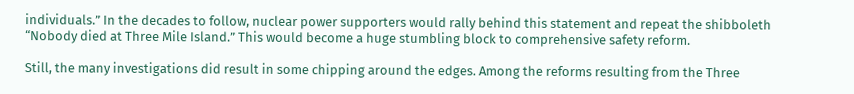individuals.” In the decades to follow, nuclear power supporters would rally behind this statement and repeat the shibboleth “Nobody died at Three Mile Island.” This would become a huge stumbling block to comprehensive safety reform.

Still, the many investigations did result in some chipping around the edges. Among the reforms resulting from the Three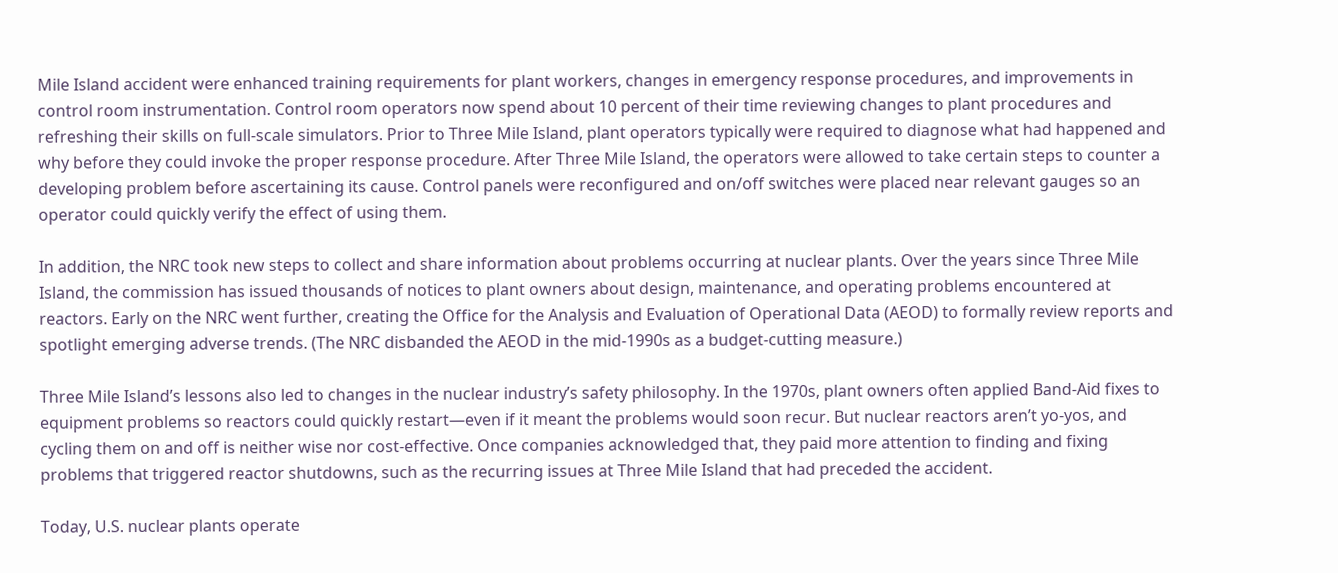Mile Island accident were enhanced training requirements for plant workers, changes in emergency response procedures, and improvements in control room instrumentation. Control room operators now spend about 10 percent of their time reviewing changes to plant procedures and refreshing their skills on full-scale simulators. Prior to Three Mile Island, plant operators typically were required to diagnose what had happened and why before they could invoke the proper response procedure. After Three Mile Island, the operators were allowed to take certain steps to counter a developing problem before ascertaining its cause. Control panels were reconfigured and on/off switches were placed near relevant gauges so an operator could quickly verify the effect of using them.

In addition, the NRC took new steps to collect and share information about problems occurring at nuclear plants. Over the years since Three Mile Island, the commission has issued thousands of notices to plant owners about design, maintenance, and operating problems encountered at reactors. Early on the NRC went further, creating the Office for the Analysis and Evaluation of Operational Data (AEOD) to formally review reports and spotlight emerging adverse trends. (The NRC disbanded the AEOD in the mid-1990s as a budget-cutting measure.)

Three Mile Island’s lessons also led to changes in the nuclear industry’s safety philosophy. In the 1970s, plant owners often applied Band-Aid fixes to equipment problems so reactors could quickly restart—even if it meant the problems would soon recur. But nuclear reactors aren’t yo-yos, and cycling them on and off is neither wise nor cost-effective. Once companies acknowledged that, they paid more attention to finding and fixing problems that triggered reactor shutdowns, such as the recurring issues at Three Mile Island that had preceded the accident.

Today, U.S. nuclear plants operate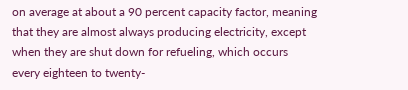on average at about a 90 percent capacity factor, meaning that they are almost always producing electricity, except when they are shut down for refueling, which occurs every eighteen to twenty-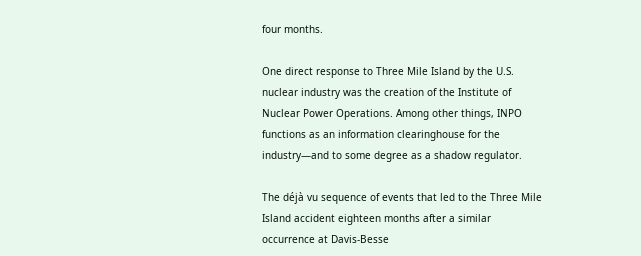four months.

One direct response to Three Mile Island by the U.S. nuclear industry was the creation of the Institute of Nuclear Power Operations. Among other things, INPO functions as an information clearinghouse for the industry—and to some degree as a shadow regulator.

The déjà vu sequence of events that led to the Three Mile Island accident eighteen months after a similar occurrence at Davis-Besse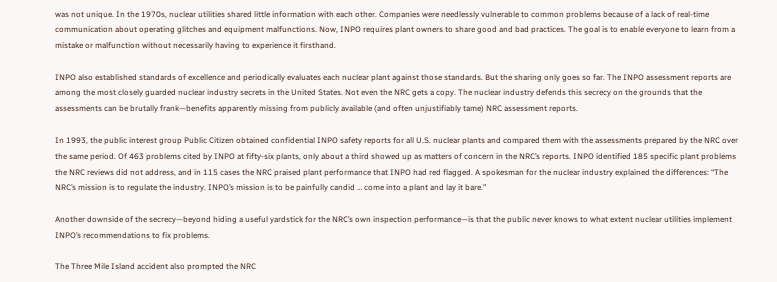was not unique. In the 1970s, nuclear utilities shared little information with each other. Companies were needlessly vulnerable to common problems because of a lack of real-time communication about operating glitches and equipment malfunctions. Now, INPO requires plant owners to share good and bad practices. The goal is to enable everyone to learn from a mistake or malfunction without necessarily having to experience it firsthand.

INPO also established standards of excellence and periodically evaluates each nuclear plant against those standards. But the sharing only goes so far. The INPO assessment reports are among the most closely guarded nuclear industry secrets in the United States. Not even the NRC gets a copy. The nuclear industry defends this secrecy on the grounds that the assessments can be brutally frank—benefits apparently missing from publicly available (and often unjustifiably tame) NRC assessment reports.

In 1993, the public interest group Public Citizen obtained confidential INPO safety reports for all U.S. nuclear plants and compared them with the assessments prepared by the NRC over the same period. Of 463 problems cited by INPO at fifty-six plants, only about a third showed up as matters of concern in the NRC’s reports. INPO identified 185 specific plant problems the NRC reviews did not address, and in 115 cases the NRC praised plant performance that INPO had red flagged. A spokesman for the nuclear industry explained the differences: “The NRC’s mission is to regulate the industry. INPO’s mission is to be painfully candid … come into a plant and lay it bare.”

Another downside of the secrecy—beyond hiding a useful yardstick for the NRC’s own inspection performance—is that the public never knows to what extent nuclear utilities implement INPO’s recommendations to fix problems.

The Three Mile Island accident also prompted the NRC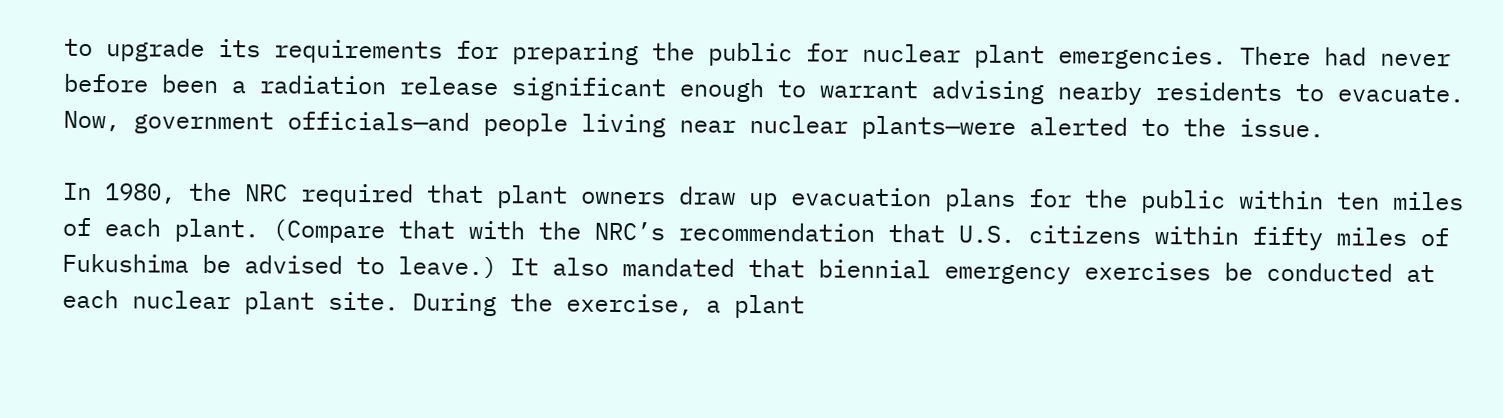to upgrade its requirements for preparing the public for nuclear plant emergencies. There had never before been a radiation release significant enough to warrant advising nearby residents to evacuate. Now, government officials—and people living near nuclear plants—were alerted to the issue.

In 1980, the NRC required that plant owners draw up evacuation plans for the public within ten miles of each plant. (Compare that with the NRC’s recommendation that U.S. citizens within fifty miles of Fukushima be advised to leave.) It also mandated that biennial emergency exercises be conducted at each nuclear plant site. During the exercise, a plant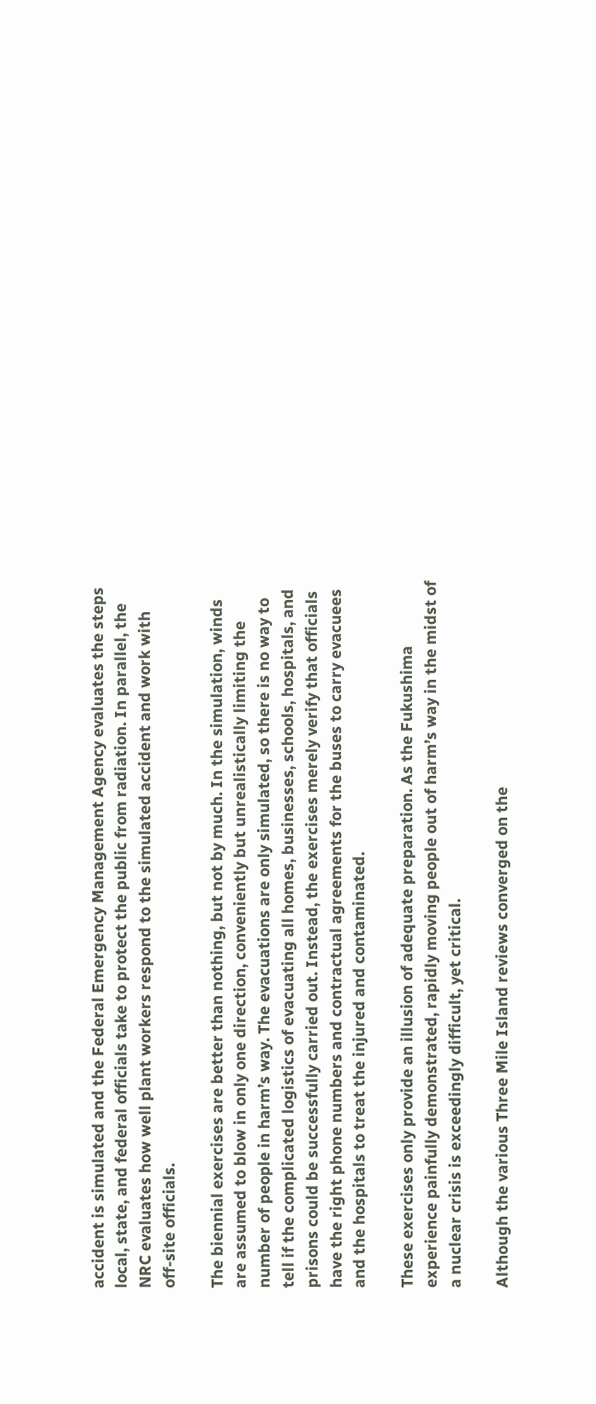accident is simulated and the Federal Emergency Management Agency evaluates the steps local, state, and federal officials take to protect the public from radiation. In parallel, the NRC evaluates how well plant workers respond to the simulated accident and work with off-site officials.

The biennial exercises are better than nothing, but not by much. In the simulation, winds are assumed to blow in only one direction, conveniently but unrealistically limiting the number of people in harm’s way. The evacuations are only simulated, so there is no way to tell if the complicated logistics of evacuating all homes, businesses, schools, hospitals, and prisons could be successfully carried out. Instead, the exercises merely verify that officials have the right phone numbers and contractual agreements for the buses to carry evacuees and the hospitals to treat the injured and contaminated.

These exercises only provide an illusion of adequate preparation. As the Fukushima experience painfully demonstrated, rapidly moving people out of harm’s way in the midst of a nuclear crisis is exceedingly difficult, yet critical.

Although the various Three Mile Island reviews converged on the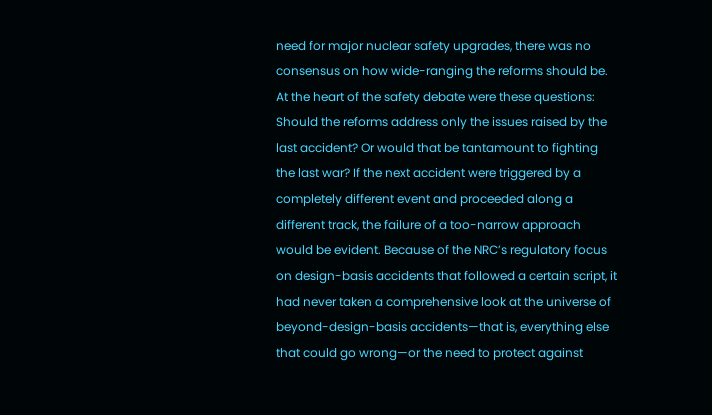need for major nuclear safety upgrades, there was no consensus on how wide-ranging the reforms should be. At the heart of the safety debate were these questions: Should the reforms address only the issues raised by the last accident? Or would that be tantamount to fighting the last war? If the next accident were triggered by a completely different event and proceeded along a different track, the failure of a too-narrow approach would be evident. Because of the NRC’s regulatory focus on design-basis accidents that followed a certain script, it had never taken a comprehensive look at the universe of beyond-design-basis accidents—that is, everything else that could go wrong—or the need to protect against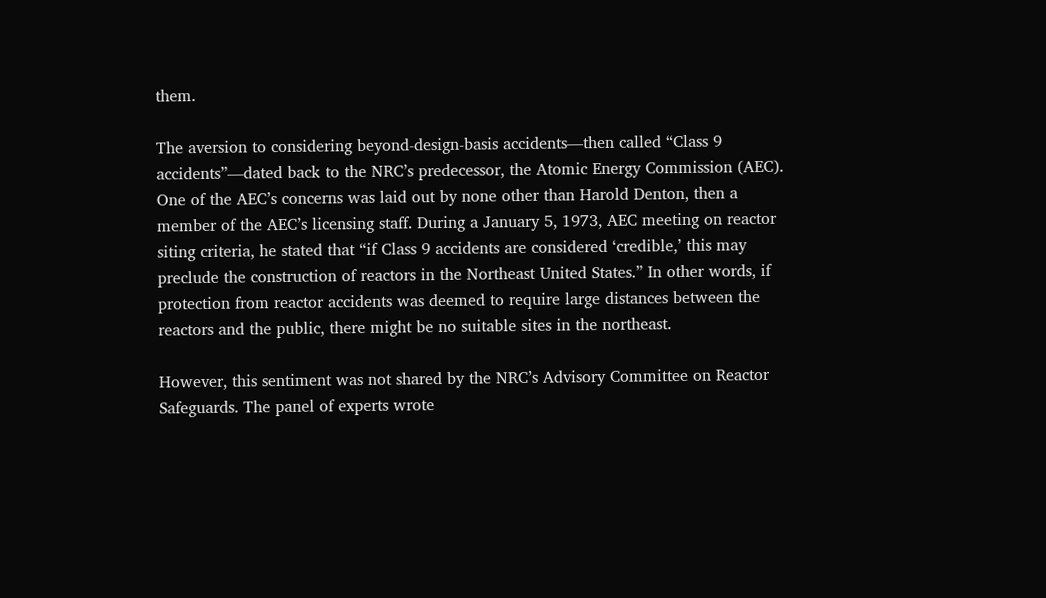them.

The aversion to considering beyond-design-basis accidents—then called “Class 9 accidents”—dated back to the NRC’s predecessor, the Atomic Energy Commission (AEC). One of the AEC’s concerns was laid out by none other than Harold Denton, then a member of the AEC’s licensing staff. During a January 5, 1973, AEC meeting on reactor siting criteria, he stated that “if Class 9 accidents are considered ‘credible,’ this may preclude the construction of reactors in the Northeast United States.” In other words, if protection from reactor accidents was deemed to require large distances between the reactors and the public, there might be no suitable sites in the northeast.

However, this sentiment was not shared by the NRC’s Advisory Committee on Reactor Safeguards. The panel of experts wrote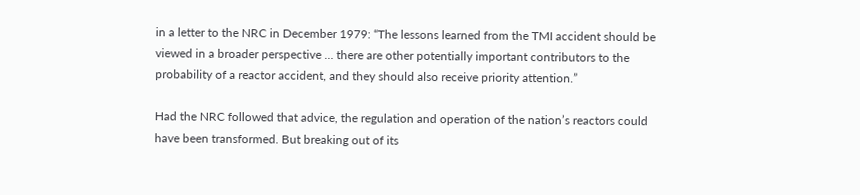in a letter to the NRC in December 1979: “The lessons learned from the TMI accident should be viewed in a broader perspective … there are other potentially important contributors to the probability of a reactor accident, and they should also receive priority attention.”

Had the NRC followed that advice, the regulation and operation of the nation’s reactors could have been transformed. But breaking out of its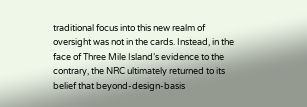traditional focus into this new realm of oversight was not in the cards. Instead, in the face of Three Mile Island’s evidence to the contrary, the NRC ultimately returned to its belief that beyond-design-basis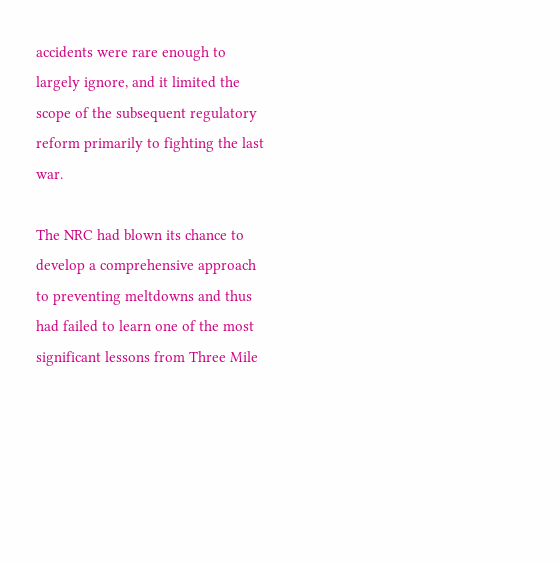accidents were rare enough to largely ignore, and it limited the scope of the subsequent regulatory reform primarily to fighting the last war.

The NRC had blown its chance to develop a comprehensive approach to preventing meltdowns and thus had failed to learn one of the most significant lessons from Three Mile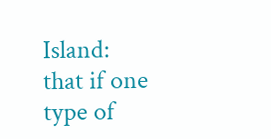Island: that if one type of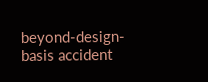beyond-design-basis accident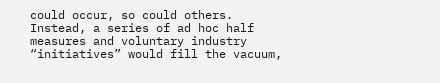could occur, so could others. Instead, a series of ad hoc half measures and voluntary industry “initiatives” would fill the vacuum,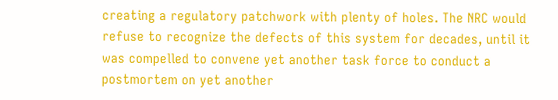creating a regulatory patchwork with plenty of holes. The NRC would refuse to recognize the defects of this system for decades, until it was compelled to convene yet another task force to conduct a postmortem on yet another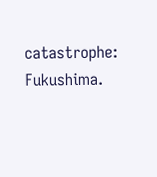catastrophe: Fukushima.